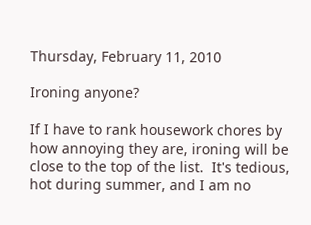Thursday, February 11, 2010

Ironing anyone?

If I have to rank housework chores by how annoying they are, ironing will be close to the top of the list.  It's tedious, hot during summer, and I am no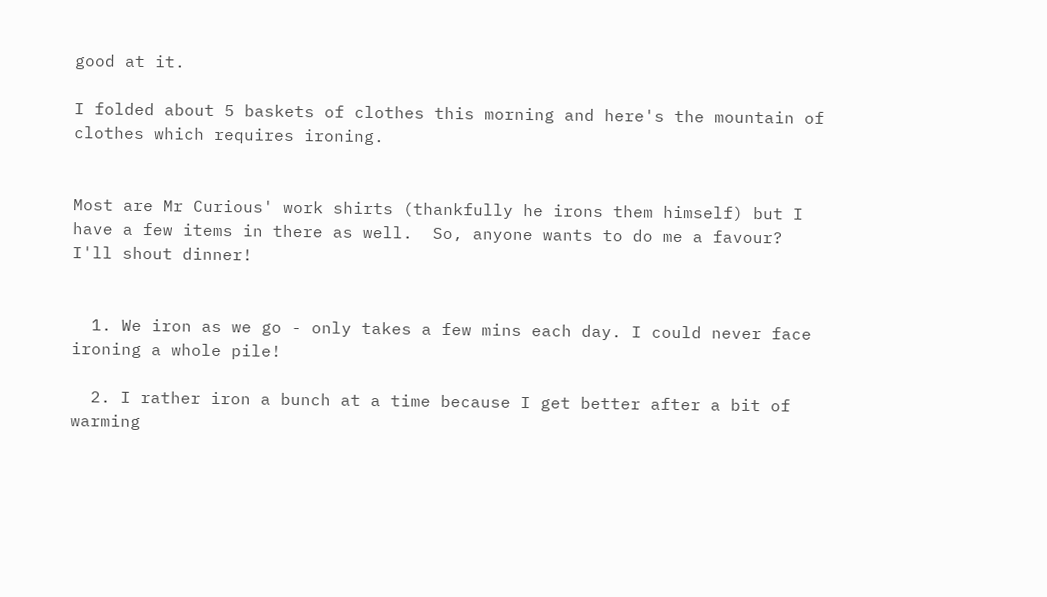good at it.

I folded about 5 baskets of clothes this morning and here's the mountain of clothes which requires ironing.


Most are Mr Curious' work shirts (thankfully he irons them himself) but I have a few items in there as well.  So, anyone wants to do me a favour?  I'll shout dinner!


  1. We iron as we go - only takes a few mins each day. I could never face ironing a whole pile!

  2. I rather iron a bunch at a time because I get better after a bit of warming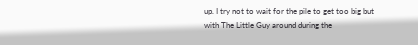up. I try not to wait for the pile to get too big but with The Little Guy around during the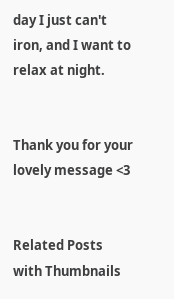day I just can't iron, and I want to relax at night.


Thank you for your lovely message <3


Related Posts with Thumbnails